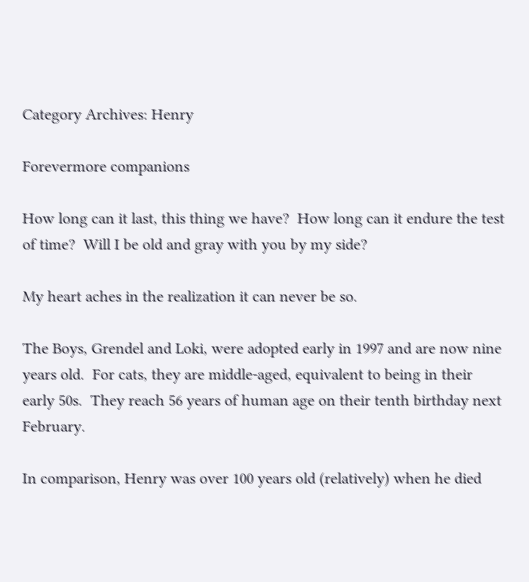Category Archives: Henry

Forevermore companions

How long can it last, this thing we have?  How long can it endure the test of time?  Will I be old and gray with you by my side?

My heart aches in the realization it can never be so.

The Boys, Grendel and Loki, were adopted early in 1997 and are now nine years old.  For cats, they are middle-aged, equivalent to being in their early 50s.  They reach 56 years of human age on their tenth birthday next February.

In comparison, Henry was over 100 years old (relatively) when he died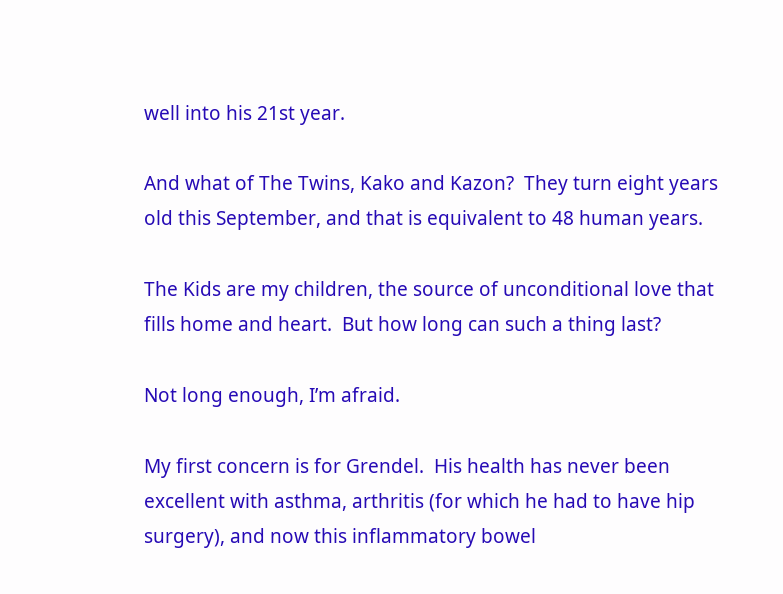well into his 21st year.

And what of The Twins, Kako and Kazon?  They turn eight years old this September, and that is equivalent to 48 human years.

The Kids are my children, the source of unconditional love that fills home and heart.  But how long can such a thing last?

Not long enough, I’m afraid.

My first concern is for Grendel.  His health has never been excellent with asthma, arthritis (for which he had to have hip surgery), and now this inflammatory bowel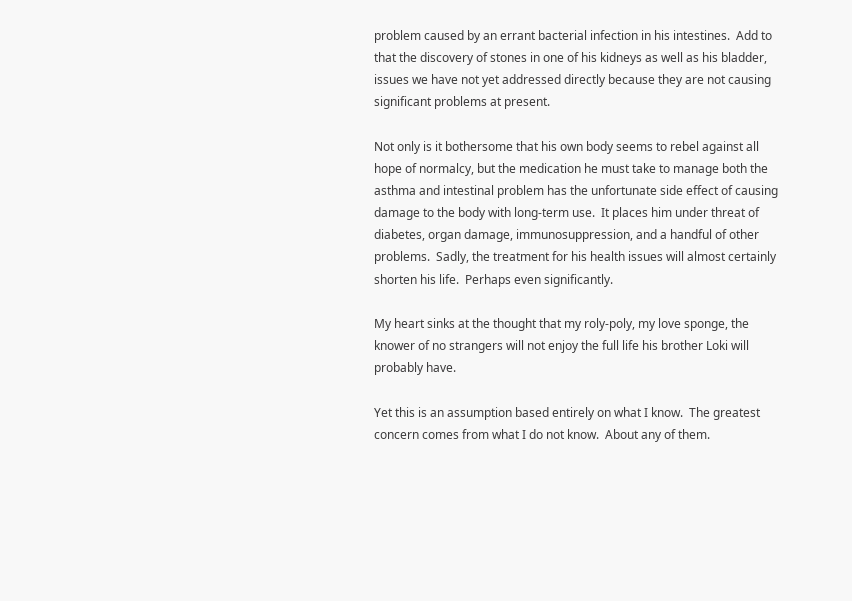problem caused by an errant bacterial infection in his intestines.  Add to that the discovery of stones in one of his kidneys as well as his bladder, issues we have not yet addressed directly because they are not causing significant problems at present.

Not only is it bothersome that his own body seems to rebel against all hope of normalcy, but the medication he must take to manage both the asthma and intestinal problem has the unfortunate side effect of causing damage to the body with long-term use.  It places him under threat of diabetes, organ damage, immunosuppression, and a handful of other problems.  Sadly, the treatment for his health issues will almost certainly shorten his life.  Perhaps even significantly.

My heart sinks at the thought that my roly-poly, my love sponge, the knower of no strangers will not enjoy the full life his brother Loki will probably have.

Yet this is an assumption based entirely on what I know.  The greatest concern comes from what I do not know.  About any of them.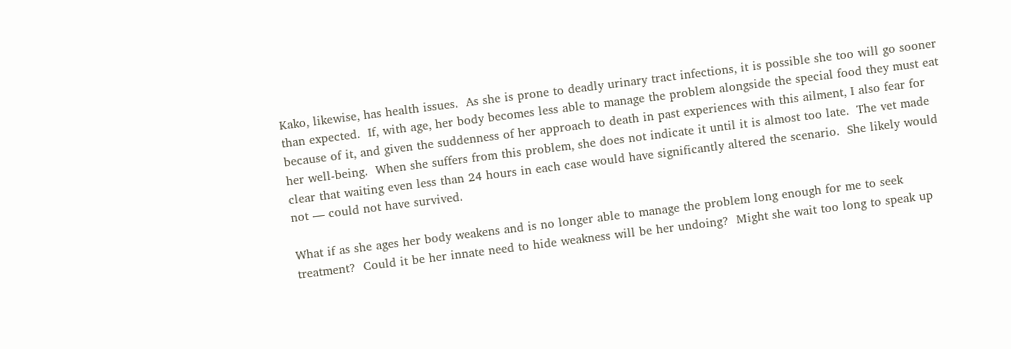Kako, likewise, has health issues.  As she is prone to deadly urinary tract infections, it is possible she too will go sooner than expected.  If, with age, her body becomes less able to manage the problem alongside the special food they must eat because of it, and given the suddenness of her approach to death in past experiences with this ailment, I also fear for her well-being.  When she suffers from this problem, she does not indicate it until it is almost too late.  The vet made clear that waiting even less than 24 hours in each case would have significantly altered the scenario.  She likely would not — could not have survived.

What if as she ages her body weakens and is no longer able to manage the problem long enough for me to seek treatment?  Could it be her innate need to hide weakness will be her undoing?  Might she wait too long to speak up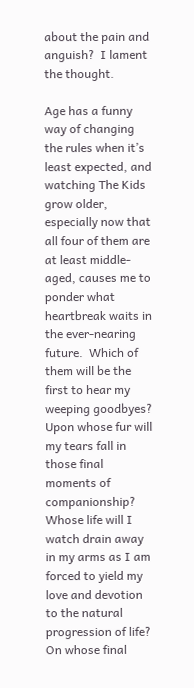about the pain and anguish?  I lament the thought.

Age has a funny way of changing the rules when it’s least expected, and watching The Kids grow older, especially now that all four of them are at least middle-aged, causes me to ponder what heartbreak waits in the ever-nearing future.  Which of them will be the first to hear my weeping goodbyes?  Upon whose fur will my tears fall in those final moments of companionship?  Whose life will I watch drain away in my arms as I am forced to yield my love and devotion to the natural progression of life?  On whose final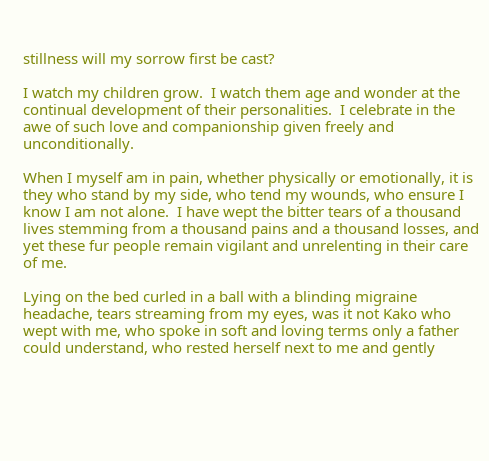stillness will my sorrow first be cast?

I watch my children grow.  I watch them age and wonder at the continual development of their personalities.  I celebrate in the awe of such love and companionship given freely and unconditionally.

When I myself am in pain, whether physically or emotionally, it is they who stand by my side, who tend my wounds, who ensure I know I am not alone.  I have wept the bitter tears of a thousand lives stemming from a thousand pains and a thousand losses, and yet these fur people remain vigilant and unrelenting in their care of me.

Lying on the bed curled in a ball with a blinding migraine headache, tears streaming from my eyes, was it not Kako who wept with me, who spoke in soft and loving terms only a father could understand, who rested herself next to me and gently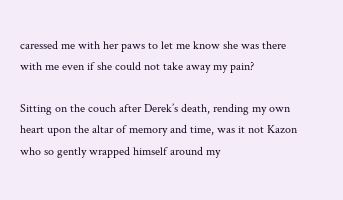caressed me with her paws to let me know she was there with me even if she could not take away my pain?

Sitting on the couch after Derek’s death, rending my own heart upon the altar of memory and time, was it not Kazon who so gently wrapped himself around my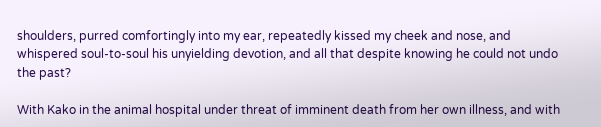shoulders, purred comfortingly into my ear, repeatedly kissed my cheek and nose, and whispered soul-to-soul his unyielding devotion, and all that despite knowing he could not undo the past?

With Kako in the animal hospital under threat of imminent death from her own illness, and with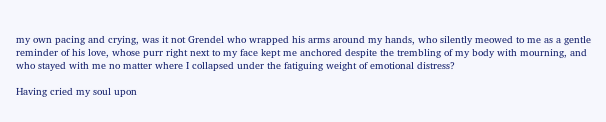my own pacing and crying, was it not Grendel who wrapped his arms around my hands, who silently meowed to me as a gentle reminder of his love, whose purr right next to my face kept me anchored despite the trembling of my body with mourning, and who stayed with me no matter where I collapsed under the fatiguing weight of emotional distress?

Having cried my soul upon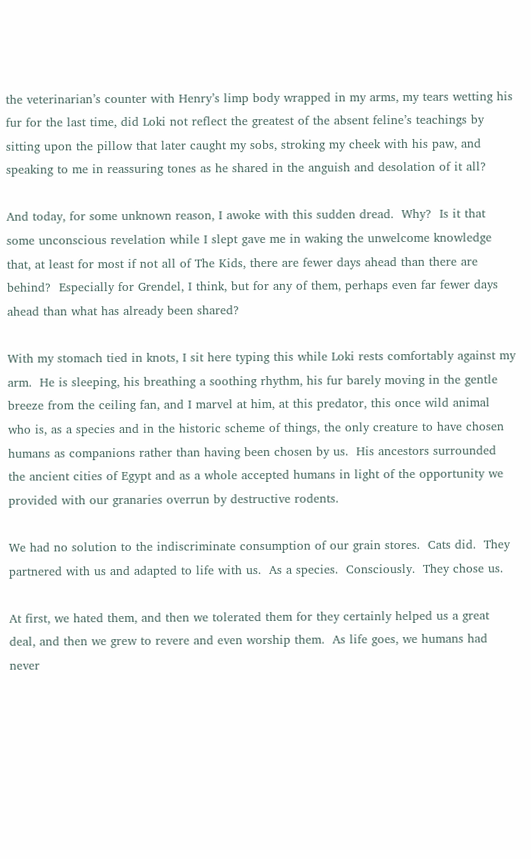the veterinarian’s counter with Henry’s limp body wrapped in my arms, my tears wetting his fur for the last time, did Loki not reflect the greatest of the absent feline’s teachings by sitting upon the pillow that later caught my sobs, stroking my cheek with his paw, and speaking to me in reassuring tones as he shared in the anguish and desolation of it all?

And today, for some unknown reason, I awoke with this sudden dread.  Why?  Is it that some unconscious revelation while I slept gave me in waking the unwelcome knowledge that, at least for most if not all of The Kids, there are fewer days ahead than there are behind?  Especially for Grendel, I think, but for any of them, perhaps even far fewer days ahead than what has already been shared?

With my stomach tied in knots, I sit here typing this while Loki rests comfortably against my arm.  He is sleeping, his breathing a soothing rhythm, his fur barely moving in the gentle breeze from the ceiling fan, and I marvel at him, at this predator, this once wild animal who is, as a species and in the historic scheme of things, the only creature to have chosen humans as companions rather than having been chosen by us.  His ancestors surrounded the ancient cities of Egypt and as a whole accepted humans in light of the opportunity we provided with our granaries overrun by destructive rodents.

We had no solution to the indiscriminate consumption of our grain stores.  Cats did.  They partnered with us and adapted to life with us.  As a species.  Consciously.  They chose us.

At first, we hated them, and then we tolerated them for they certainly helped us a great deal, and then we grew to revere and even worship them.  As life goes, we humans had never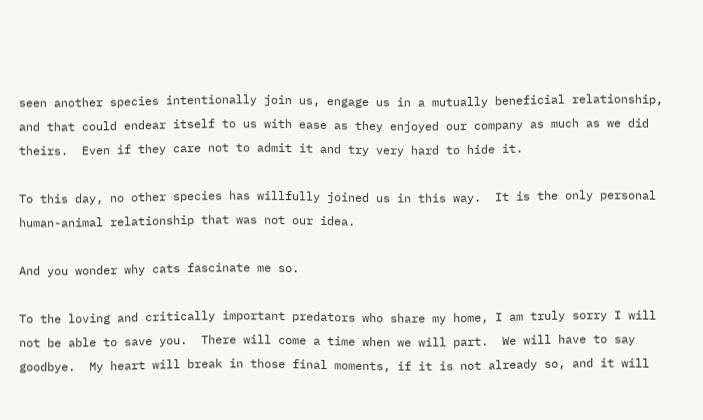seen another species intentionally join us, engage us in a mutually beneficial relationship, and that could endear itself to us with ease as they enjoyed our company as much as we did theirs.  Even if they care not to admit it and try very hard to hide it.

To this day, no other species has willfully joined us in this way.  It is the only personal human-animal relationship that was not our idea.

And you wonder why cats fascinate me so.

To the loving and critically important predators who share my home, I am truly sorry I will not be able to save you.  There will come a time when we will part.  We will have to say goodbye.  My heart will break in those final moments, if it is not already so, and it will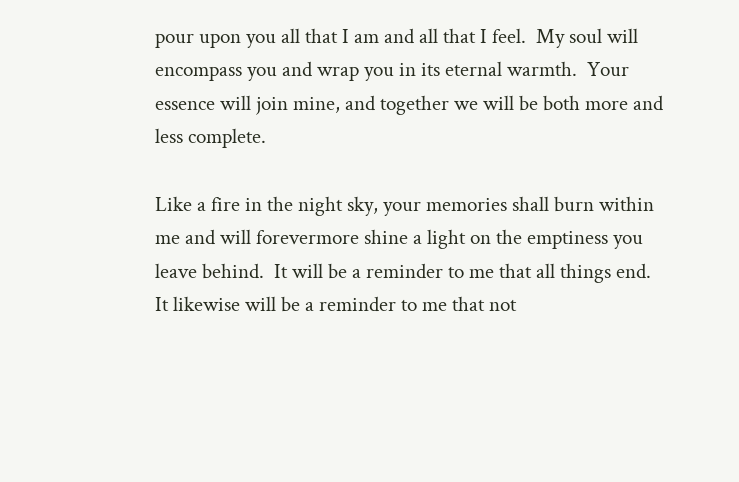pour upon you all that I am and all that I feel.  My soul will encompass you and wrap you in its eternal warmth.  Your essence will join mine, and together we will be both more and less complete.

Like a fire in the night sky, your memories shall burn within me and will forevermore shine a light on the emptiness you leave behind.  It will be a reminder to me that all things end.  It likewise will be a reminder to me that not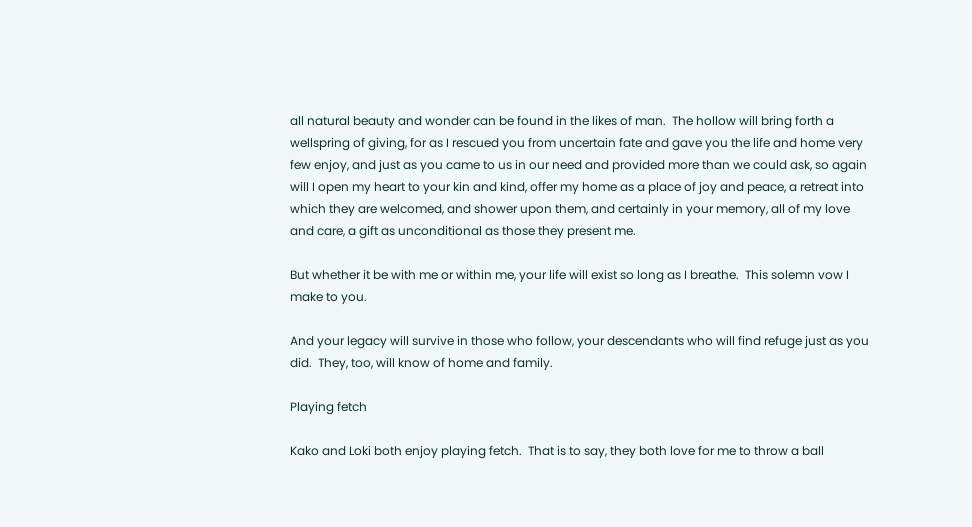all natural beauty and wonder can be found in the likes of man.  The hollow will bring forth a wellspring of giving, for as I rescued you from uncertain fate and gave you the life and home very few enjoy, and just as you came to us in our need and provided more than we could ask, so again will I open my heart to your kin and kind, offer my home as a place of joy and peace, a retreat into which they are welcomed, and shower upon them, and certainly in your memory, all of my love and care, a gift as unconditional as those they present me.

But whether it be with me or within me, your life will exist so long as I breathe.  This solemn vow I make to you.

And your legacy will survive in those who follow, your descendants who will find refuge just as you did.  They, too, will know of home and family.

Playing fetch

Kako and Loki both enjoy playing fetch.  That is to say, they both love for me to throw a ball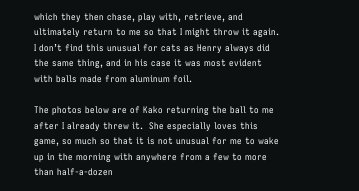which they then chase, play with, retrieve, and ultimately return to me so that I might throw it again.  I don’t find this unusual for cats as Henry always did the same thing, and in his case it was most evident with balls made from aluminum foil.

The photos below are of Kako returning the ball to me after I already threw it.  She especially loves this game, so much so that it is not unusual for me to wake up in the morning with anywhere from a few to more than half-a-dozen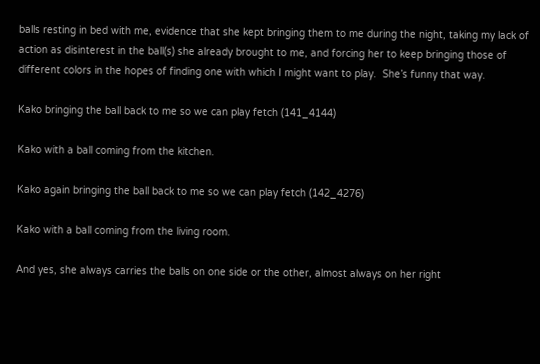balls resting in bed with me, evidence that she kept bringing them to me during the night, taking my lack of action as disinterest in the ball(s) she already brought to me, and forcing her to keep bringing those of different colors in the hopes of finding one with which I might want to play.  She’s funny that way.

Kako bringing the ball back to me so we can play fetch (141_4144)

Kako with a ball coming from the kitchen.

Kako again bringing the ball back to me so we can play fetch (142_4276)

Kako with a ball coming from the living room.

And yes, she always carries the balls on one side or the other, almost always on her right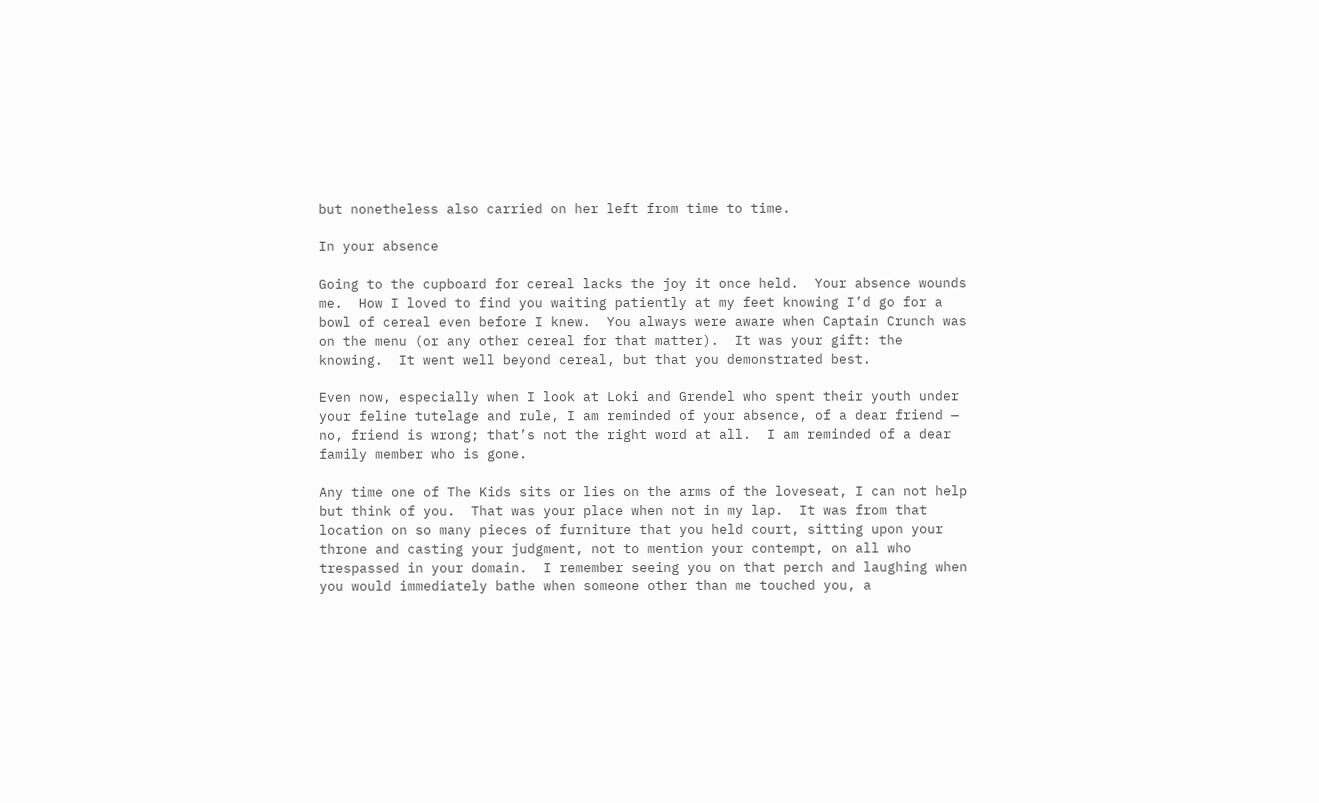but nonetheless also carried on her left from time to time.

In your absence

Going to the cupboard for cereal lacks the joy it once held.  Your absence wounds me.  How I loved to find you waiting patiently at my feet knowing I’d go for a bowl of cereal even before I knew.  You always were aware when Captain Crunch was on the menu (or any other cereal for that matter).  It was your gift: the knowing.  It went well beyond cereal, but that you demonstrated best.

Even now, especially when I look at Loki and Grendel who spent their youth under your feline tutelage and rule, I am reminded of your absence, of a dear friend — no, friend is wrong; that’s not the right word at all.  I am reminded of a dear family member who is gone.

Any time one of The Kids sits or lies on the arms of the loveseat, I can not help but think of you.  That was your place when not in my lap.  It was from that location on so many pieces of furniture that you held court, sitting upon your throne and casting your judgment, not to mention your contempt, on all who trespassed in your domain.  I remember seeing you on that perch and laughing when you would immediately bathe when someone other than me touched you, a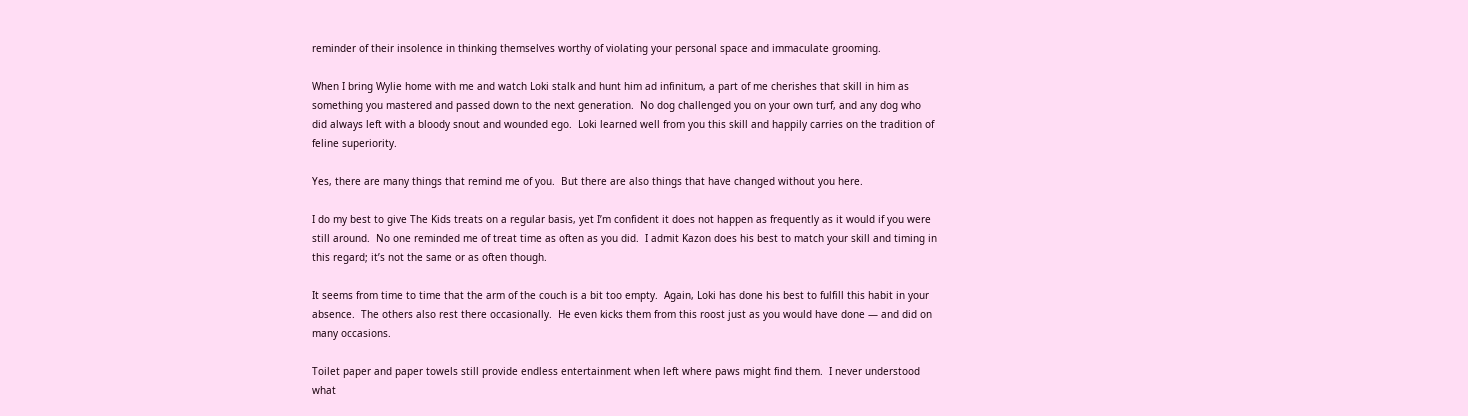reminder of their insolence in thinking themselves worthy of violating your personal space and immaculate grooming.

When I bring Wylie home with me and watch Loki stalk and hunt him ad infinitum, a part of me cherishes that skill in him as something you mastered and passed down to the next generation.  No dog challenged you on your own turf, and any dog who did always left with a bloody snout and wounded ego.  Loki learned well from you this skill and happily carries on the tradition of feline superiority.

Yes, there are many things that remind me of you.  But there are also things that have changed without you here.

I do my best to give The Kids treats on a regular basis, yet I’m confident it does not happen as frequently as it would if you were still around.  No one reminded me of treat time as often as you did.  I admit Kazon does his best to match your skill and timing in this regard; it’s not the same or as often though.

It seems from time to time that the arm of the couch is a bit too empty.  Again, Loki has done his best to fulfill this habit in your absence.  The others also rest there occasionally.  He even kicks them from this roost just as you would have done — and did on many occasions.

Toilet paper and paper towels still provide endless entertainment when left where paws might find them.  I never understood what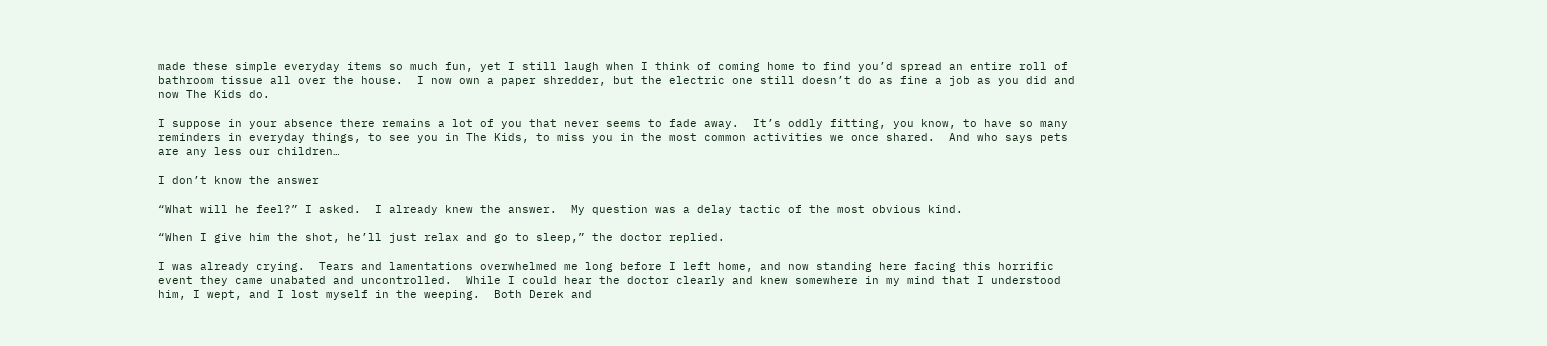made these simple everyday items so much fun, yet I still laugh when I think of coming home to find you’d spread an entire roll of bathroom tissue all over the house.  I now own a paper shredder, but the electric one still doesn’t do as fine a job as you did and now The Kids do.

I suppose in your absence there remains a lot of you that never seems to fade away.  It’s oddly fitting, you know, to have so many reminders in everyday things, to see you in The Kids, to miss you in the most common activities we once shared.  And who says pets are any less our children…

I don’t know the answer

“What will he feel?” I asked.  I already knew the answer.  My question was a delay tactic of the most obvious kind.

“When I give him the shot, he’ll just relax and go to sleep,” the doctor replied.

I was already crying.  Tears and lamentations overwhelmed me long before I left home, and now standing here facing this horrific event they came unabated and uncontrolled.  While I could hear the doctor clearly and knew somewhere in my mind that I understood him, I wept, and I lost myself in the weeping.  Both Derek and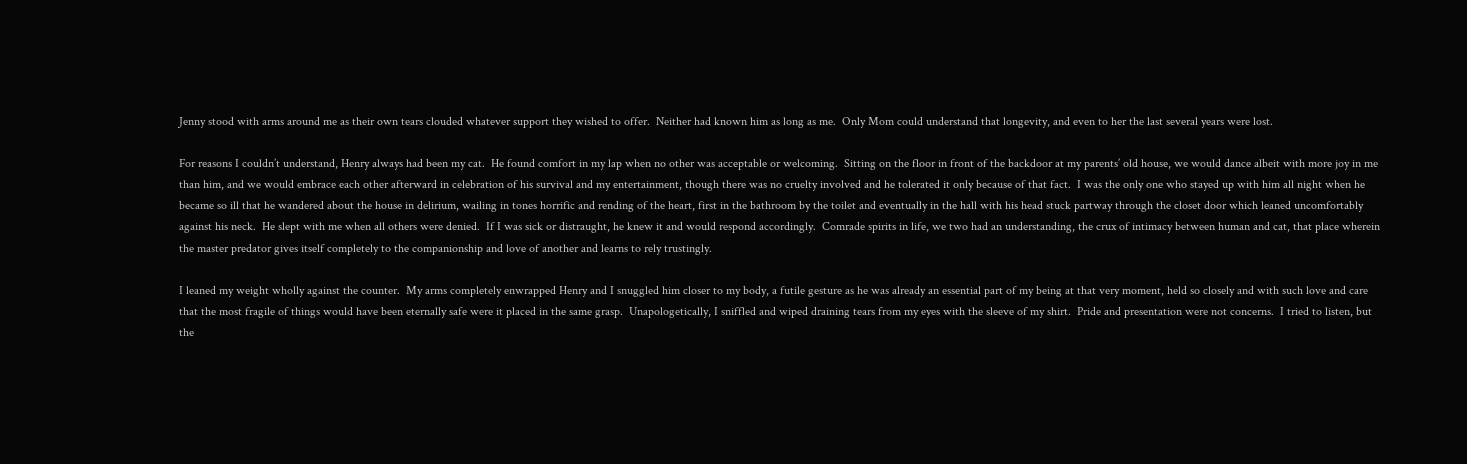Jenny stood with arms around me as their own tears clouded whatever support they wished to offer.  Neither had known him as long as me.  Only Mom could understand that longevity, and even to her the last several years were lost.

For reasons I couldn’t understand, Henry always had been my cat.  He found comfort in my lap when no other was acceptable or welcoming.  Sitting on the floor in front of the backdoor at my parents’ old house, we would dance albeit with more joy in me than him, and we would embrace each other afterward in celebration of his survival and my entertainment, though there was no cruelty involved and he tolerated it only because of that fact.  I was the only one who stayed up with him all night when he became so ill that he wandered about the house in delirium, wailing in tones horrific and rending of the heart, first in the bathroom by the toilet and eventually in the hall with his head stuck partway through the closet door which leaned uncomfortably against his neck.  He slept with me when all others were denied.  If I was sick or distraught, he knew it and would respond accordingly.  Comrade spirits in life, we two had an understanding, the crux of intimacy between human and cat, that place wherein the master predator gives itself completely to the companionship and love of another and learns to rely trustingly.

I leaned my weight wholly against the counter.  My arms completely enwrapped Henry and I snuggled him closer to my body, a futile gesture as he was already an essential part of my being at that very moment, held so closely and with such love and care that the most fragile of things would have been eternally safe were it placed in the same grasp.  Unapologetically, I sniffled and wiped draining tears from my eyes with the sleeve of my shirt.  Pride and presentation were not concerns.  I tried to listen, but the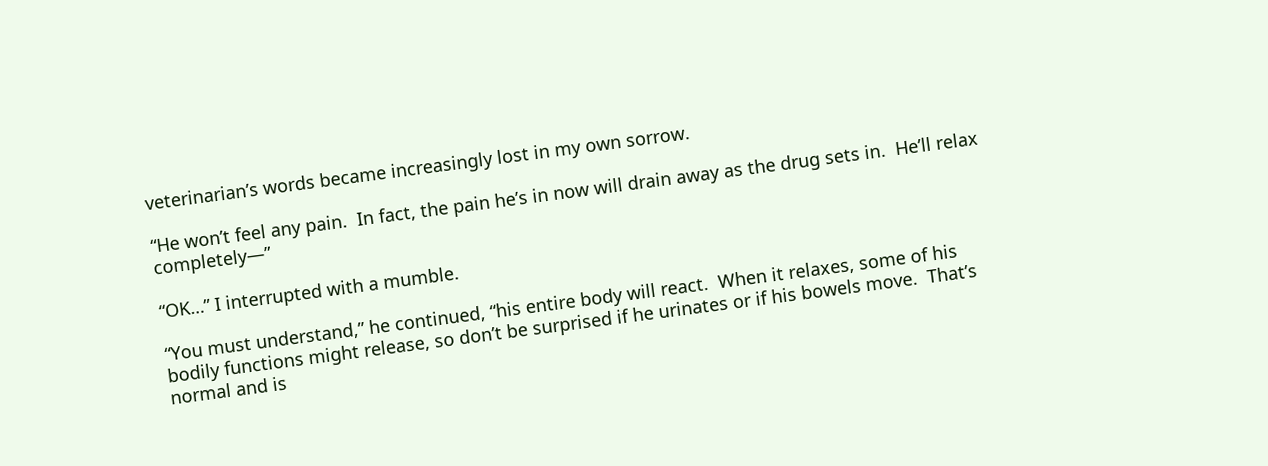veterinarian’s words became increasingly lost in my own sorrow.

“He won’t feel any pain.  In fact, the pain he’s in now will drain away as the drug sets in.  He’ll relax completely—”

“OK…” I interrupted with a mumble.

“You must understand,” he continued, “his entire body will react.  When it relaxes, some of his bodily functions might release, so don’t be surprised if he urinates or if his bowels move.  That’s normal and is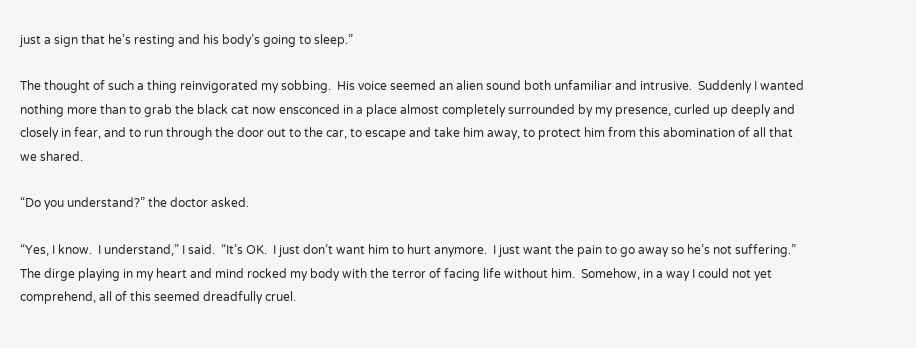just a sign that he’s resting and his body’s going to sleep.”

The thought of such a thing reinvigorated my sobbing.  His voice seemed an alien sound both unfamiliar and intrusive.  Suddenly I wanted nothing more than to grab the black cat now ensconced in a place almost completely surrounded by my presence, curled up deeply and closely in fear, and to run through the door out to the car, to escape and take him away, to protect him from this abomination of all that we shared.

“Do you understand?” the doctor asked.

“Yes, I know.  I understand,” I said.  “It’s OK.  I just don’t want him to hurt anymore.  I just want the pain to go away so he’s not suffering.”  The dirge playing in my heart and mind rocked my body with the terror of facing life without him.  Somehow, in a way I could not yet comprehend, all of this seemed dreadfully cruel.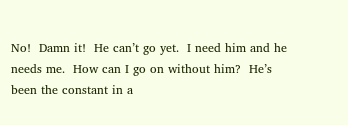No!  Damn it!  He can’t go yet.  I need him and he needs me.  How can I go on without him?  He’s been the constant in a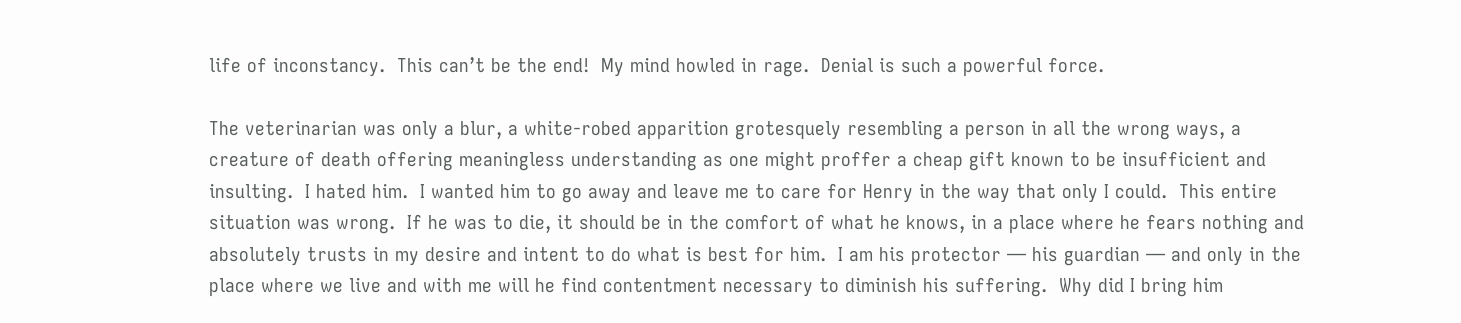life of inconstancy.  This can’t be the end!  My mind howled in rage.  Denial is such a powerful force.

The veterinarian was only a blur, a white-robed apparition grotesquely resembling a person in all the wrong ways, a creature of death offering meaningless understanding as one might proffer a cheap gift known to be insufficient and insulting.  I hated him.  I wanted him to go away and leave me to care for Henry in the way that only I could.  This entire situation was wrong.  If he was to die, it should be in the comfort of what he knows, in a place where he fears nothing and absolutely trusts in my desire and intent to do what is best for him.  I am his protector — his guardian — and only in the place where we live and with me will he find contentment necessary to diminish his suffering.  Why did I bring him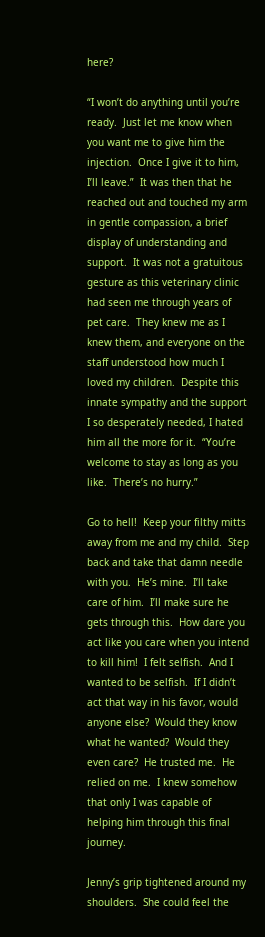here?

“I won’t do anything until you’re ready.  Just let me know when you want me to give him the injection.  Once I give it to him, I’ll leave.”  It was then that he reached out and touched my arm in gentle compassion, a brief display of understanding and support.  It was not a gratuitous gesture as this veterinary clinic had seen me through years of pet care.  They knew me as I knew them, and everyone on the staff understood how much I loved my children.  Despite this innate sympathy and the support I so desperately needed, I hated him all the more for it.  “You’re welcome to stay as long as you like.  There’s no hurry.”

Go to hell!  Keep your filthy mitts away from me and my child.  Step back and take that damn needle with you.  He’s mine.  I’ll take care of him.  I’ll make sure he gets through this.  How dare you act like you care when you intend to kill him!  I felt selfish.  And I wanted to be selfish.  If I didn’t act that way in his favor, would anyone else?  Would they know what he wanted?  Would they even care?  He trusted me.  He relied on me.  I knew somehow that only I was capable of helping him through this final journey.

Jenny’s grip tightened around my shoulders.  She could feel the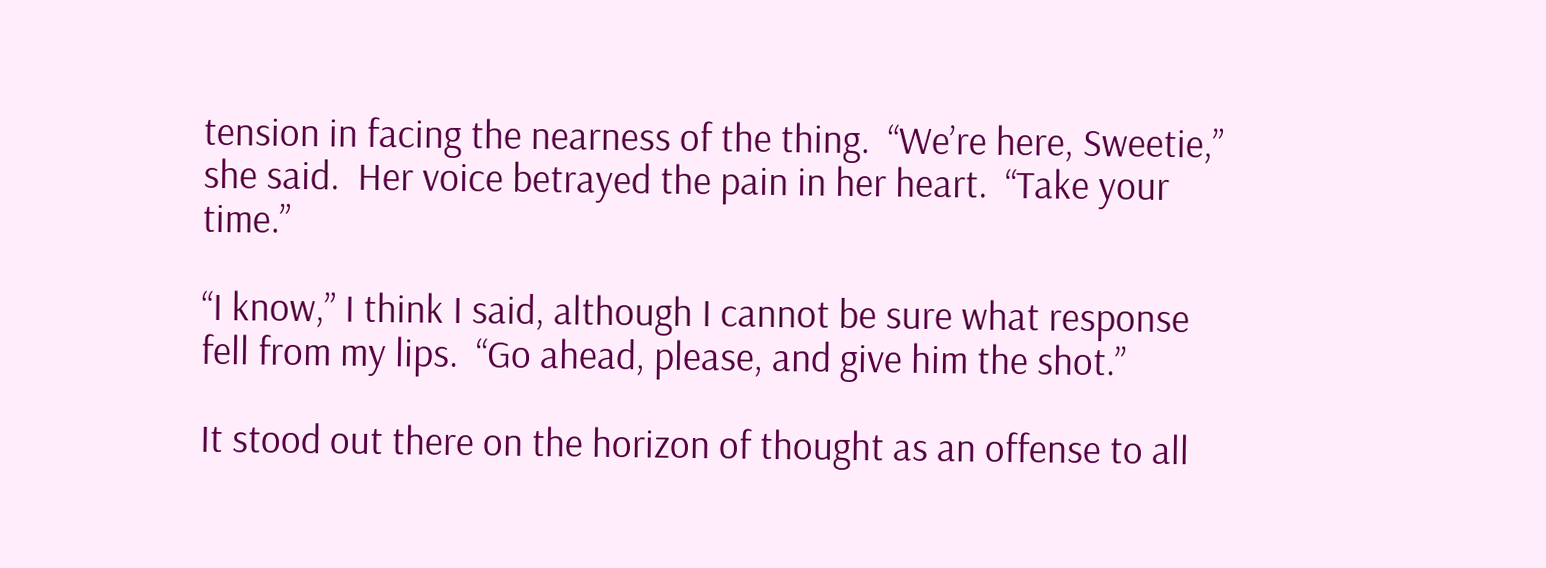tension in facing the nearness of the thing.  “We’re here, Sweetie,” she said.  Her voice betrayed the pain in her heart.  “Take your time.”

“I know,” I think I said, although I cannot be sure what response fell from my lips.  “Go ahead, please, and give him the shot.”

It stood out there on the horizon of thought as an offense to all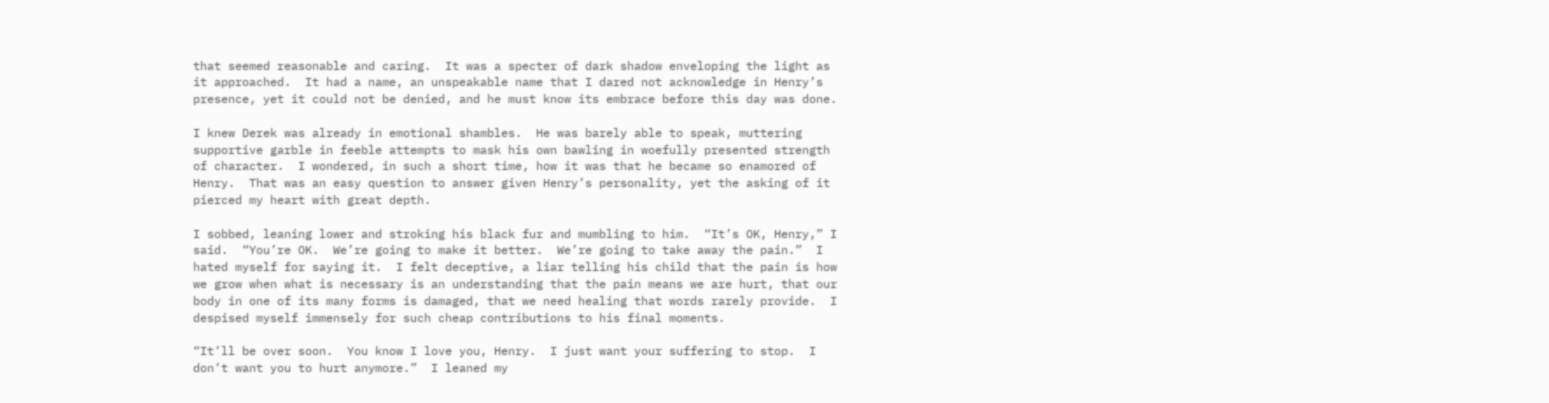that seemed reasonable and caring.  It was a specter of dark shadow enveloping the light as it approached.  It had a name, an unspeakable name that I dared not acknowledge in Henry’s presence, yet it could not be denied, and he must know its embrace before this day was done.

I knew Derek was already in emotional shambles.  He was barely able to speak, muttering supportive garble in feeble attempts to mask his own bawling in woefully presented strength of character.  I wondered, in such a short time, how it was that he became so enamored of Henry.  That was an easy question to answer given Henry’s personality, yet the asking of it pierced my heart with great depth.

I sobbed, leaning lower and stroking his black fur and mumbling to him.  “It’s OK, Henry,” I said.  “You’re OK.  We’re going to make it better.  We’re going to take away the pain.”  I hated myself for saying it.  I felt deceptive, a liar telling his child that the pain is how we grow when what is necessary is an understanding that the pain means we are hurt, that our body in one of its many forms is damaged, that we need healing that words rarely provide.  I despised myself immensely for such cheap contributions to his final moments.

“It’ll be over soon.  You know I love you, Henry.  I just want your suffering to stop.  I don’t want you to hurt anymore.”  I leaned my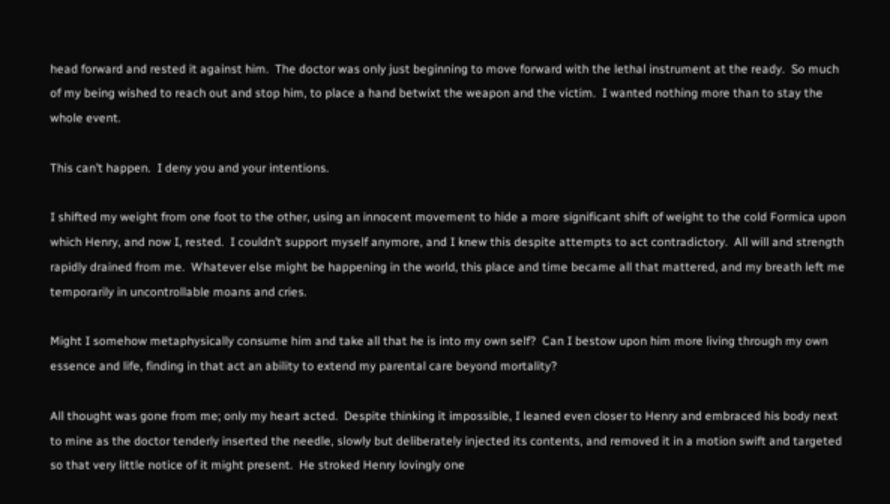head forward and rested it against him.  The doctor was only just beginning to move forward with the lethal instrument at the ready.  So much of my being wished to reach out and stop him, to place a hand betwixt the weapon and the victim.  I wanted nothing more than to stay the whole event.

This can’t happen.  I deny you and your intentions.

I shifted my weight from one foot to the other, using an innocent movement to hide a more significant shift of weight to the cold Formica upon which Henry, and now I, rested.  I couldn’t support myself anymore, and I knew this despite attempts to act contradictory.  All will and strength rapidly drained from me.  Whatever else might be happening in the world, this place and time became all that mattered, and my breath left me temporarily in uncontrollable moans and cries.

Might I somehow metaphysically consume him and take all that he is into my own self?  Can I bestow upon him more living through my own essence and life, finding in that act an ability to extend my parental care beyond mortality?

All thought was gone from me; only my heart acted.  Despite thinking it impossible, I leaned even closer to Henry and embraced his body next to mine as the doctor tenderly inserted the needle, slowly but deliberately injected its contents, and removed it in a motion swift and targeted so that very little notice of it might present.  He stroked Henry lovingly one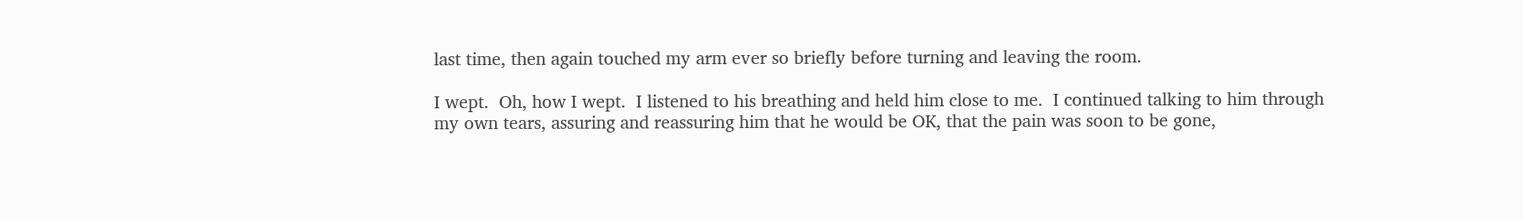last time, then again touched my arm ever so briefly before turning and leaving the room.

I wept.  Oh, how I wept.  I listened to his breathing and held him close to me.  I continued talking to him through my own tears, assuring and reassuring him that he would be OK, that the pain was soon to be gone,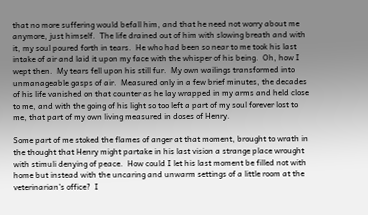that no more suffering would befall him, and that he need not worry about me anymore, just himself.  The life drained out of him with slowing breath and with it, my soul poured forth in tears.  He who had been so near to me took his last intake of air and laid it upon my face with the whisper of his being.  Oh, how I wept then.  My tears fell upon his still fur.  My own wailings transformed into unmanageable gasps of air.  Measured only in a few brief minutes, the decades of his life vanished on that counter as he lay wrapped in my arms and held close to me, and with the going of his light so too left a part of my soul forever lost to me, that part of my own living measured in doses of Henry.

Some part of me stoked the flames of anger at that moment, brought to wrath in the thought that Henry might partake in his last vision a strange place wrought with stimuli denying of peace.  How could I let his last moment be filled not with home but instead with the uncaring and unwarm settings of a little room at the veterinarian’s office?  I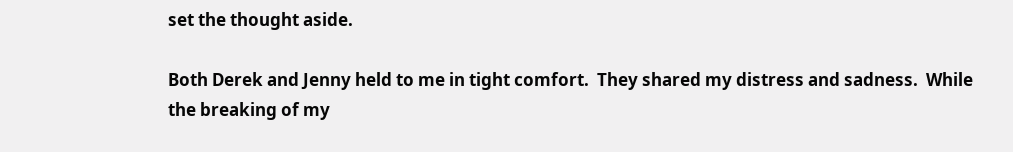set the thought aside.

Both Derek and Jenny held to me in tight comfort.  They shared my distress and sadness.  While the breaking of my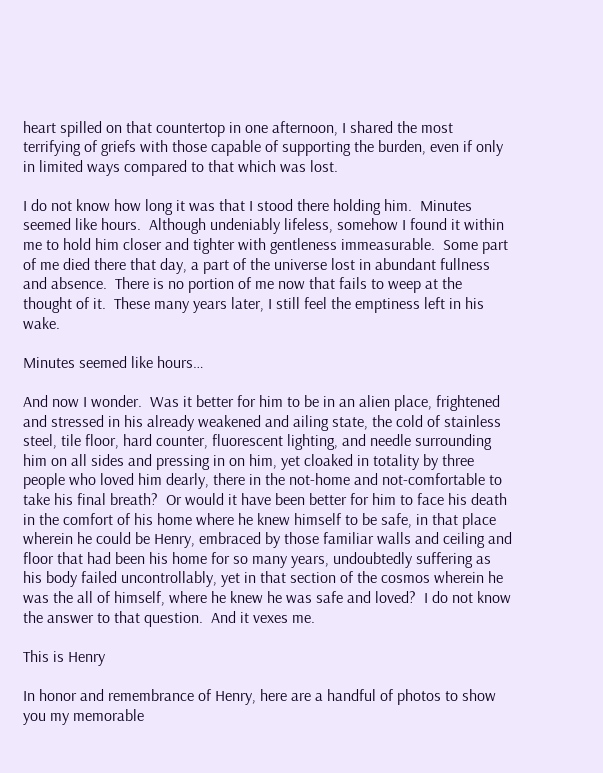heart spilled on that countertop in one afternoon, I shared the most terrifying of griefs with those capable of supporting the burden, even if only in limited ways compared to that which was lost.

I do not know how long it was that I stood there holding him.  Minutes seemed like hours.  Although undeniably lifeless, somehow I found it within me to hold him closer and tighter with gentleness immeasurable.  Some part of me died there that day, a part of the universe lost in abundant fullness and absence.  There is no portion of me now that fails to weep at the thought of it.  These many years later, I still feel the emptiness left in his wake.

Minutes seemed like hours…

And now I wonder.  Was it better for him to be in an alien place, frightened and stressed in his already weakened and ailing state, the cold of stainless steel, tile floor, hard counter, fluorescent lighting, and needle surrounding him on all sides and pressing in on him, yet cloaked in totality by three people who loved him dearly, there in the not-home and not-comfortable to take his final breath?  Or would it have been better for him to face his death in the comfort of his home where he knew himself to be safe, in that place wherein he could be Henry, embraced by those familiar walls and ceiling and floor that had been his home for so many years, undoubtedly suffering as his body failed uncontrollably, yet in that section of the cosmos wherein he was the all of himself, where he knew he was safe and loved?  I do not know the answer to that question.  And it vexes me.

This is Henry

In honor and remembrance of Henry, here are a handful of photos to show you my memorable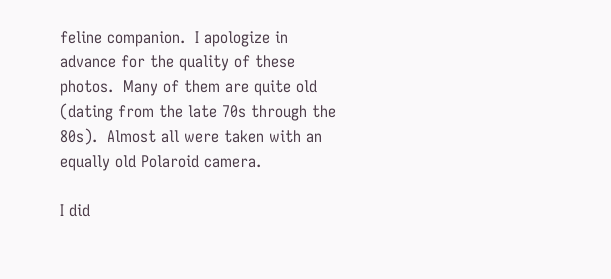feline companion.  I apologize in advance for the quality of these photos.  Many of them are quite old (dating from the late 70s through the 80s).  Almost all were taken with an equally old Polaroid camera.

I did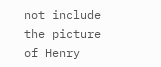not include the picture of Henry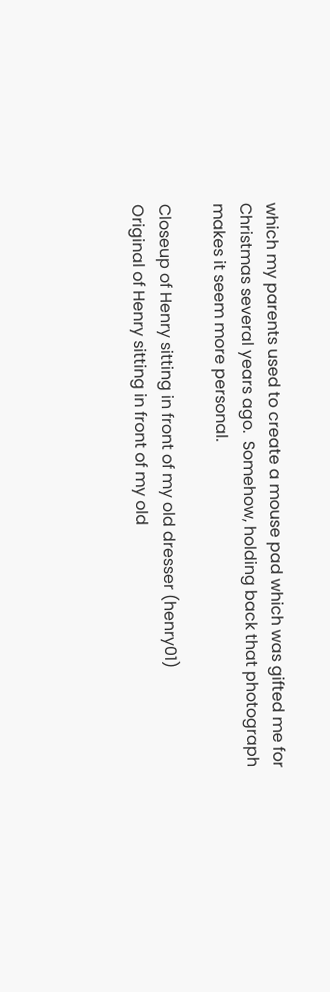which my parents used to create a mouse pad which was gifted me for Christmas several years ago.  Somehow, holding back that photograph makes it seem more personal.

Closeup of Henry sitting in front of my old dresser (henry01)
Original of Henry sitting in front of my old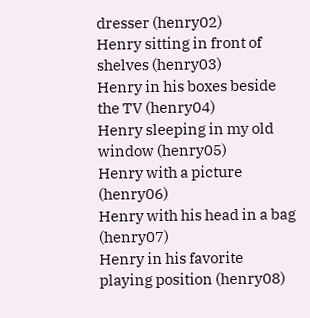dresser (henry02)
Henry sitting in front of shelves (henry03)
Henry in his boxes beside the TV (henry04)
Henry sleeping in my old window (henry05)
Henry with a picture (henry06)
Henry with his head in a bag (henry07)
Henry in his favorite playing position (henry08)